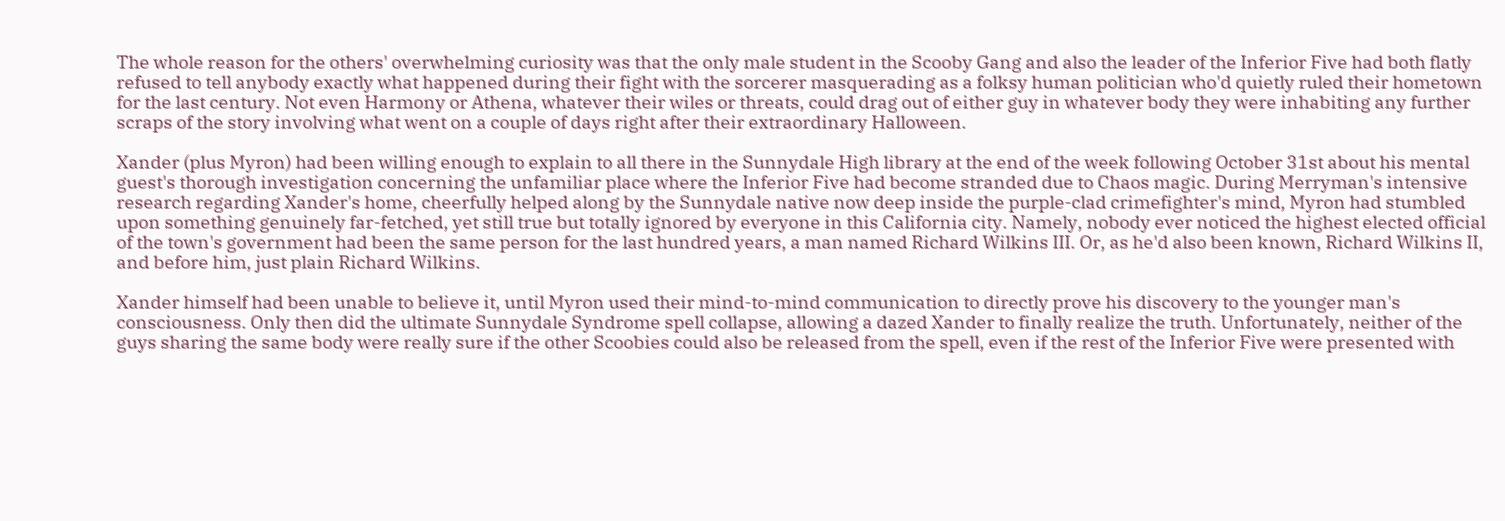The whole reason for the others' overwhelming curiosity was that the only male student in the Scooby Gang and also the leader of the Inferior Five had both flatly refused to tell anybody exactly what happened during their fight with the sorcerer masquerading as a folksy human politician who'd quietly ruled their hometown for the last century. Not even Harmony or Athena, whatever their wiles or threats, could drag out of either guy in whatever body they were inhabiting any further scraps of the story involving what went on a couple of days right after their extraordinary Halloween.

Xander (plus Myron) had been willing enough to explain to all there in the Sunnydale High library at the end of the week following October 31st about his mental guest's thorough investigation concerning the unfamiliar place where the Inferior Five had become stranded due to Chaos magic. During Merryman's intensive research regarding Xander's home, cheerfully helped along by the Sunnydale native now deep inside the purple-clad crimefighter's mind, Myron had stumbled upon something genuinely far-fetched, yet still true but totally ignored by everyone in this California city. Namely, nobody ever noticed the highest elected official of the town's government had been the same person for the last hundred years, a man named Richard Wilkins III. Or, as he'd also been known, Richard Wilkins II, and before him, just plain Richard Wilkins.

Xander himself had been unable to believe it, until Myron used their mind-to-mind communication to directly prove his discovery to the younger man's consciousness. Only then did the ultimate Sunnydale Syndrome spell collapse, allowing a dazed Xander to finally realize the truth. Unfortunately, neither of the guys sharing the same body were really sure if the other Scoobies could also be released from the spell, even if the rest of the Inferior Five were presented with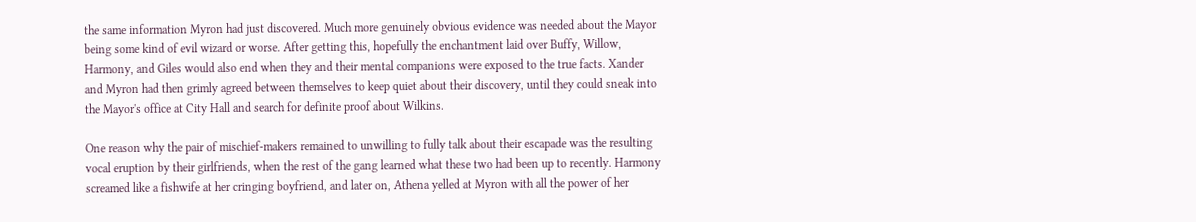the same information Myron had just discovered. Much more genuinely obvious evidence was needed about the Mayor being some kind of evil wizard or worse. After getting this, hopefully the enchantment laid over Buffy, Willow, Harmony, and Giles would also end when they and their mental companions were exposed to the true facts. Xander and Myron had then grimly agreed between themselves to keep quiet about their discovery, until they could sneak into the Mayor's office at City Hall and search for definite proof about Wilkins.

One reason why the pair of mischief-makers remained to unwilling to fully talk about their escapade was the resulting vocal eruption by their girlfriends, when the rest of the gang learned what these two had been up to recently. Harmony screamed like a fishwife at her cringing boyfriend, and later on, Athena yelled at Myron with all the power of her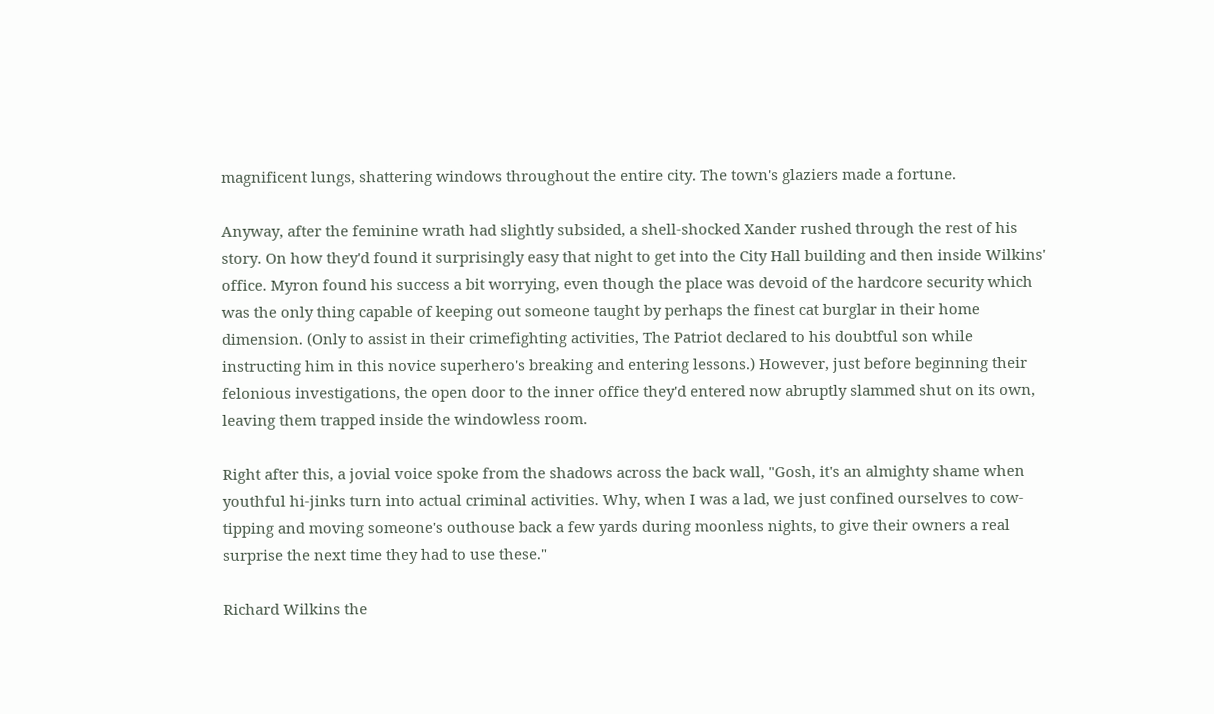magnificent lungs, shattering windows throughout the entire city. The town's glaziers made a fortune.

Anyway, after the feminine wrath had slightly subsided, a shell-shocked Xander rushed through the rest of his story. On how they'd found it surprisingly easy that night to get into the City Hall building and then inside Wilkins' office. Myron found his success a bit worrying, even though the place was devoid of the hardcore security which was the only thing capable of keeping out someone taught by perhaps the finest cat burglar in their home dimension. (Only to assist in their crimefighting activities, The Patriot declared to his doubtful son while instructing him in this novice superhero's breaking and entering lessons.) However, just before beginning their felonious investigations, the open door to the inner office they'd entered now abruptly slammed shut on its own, leaving them trapped inside the windowless room.

Right after this, a jovial voice spoke from the shadows across the back wall, "Gosh, it's an almighty shame when youthful hi-jinks turn into actual criminal activities. Why, when I was a lad, we just confined ourselves to cow-tipping and moving someone's outhouse back a few yards during moonless nights, to give their owners a real surprise the next time they had to use these."

Richard Wilkins the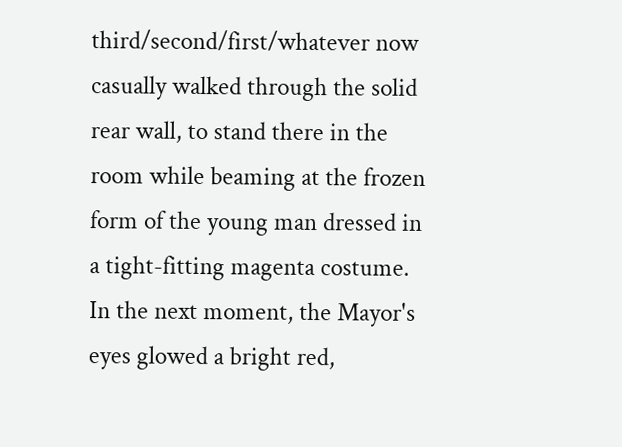third/second/first/whatever now casually walked through the solid rear wall, to stand there in the room while beaming at the frozen form of the young man dressed in a tight-fitting magenta costume. In the next moment, the Mayor's eyes glowed a bright red,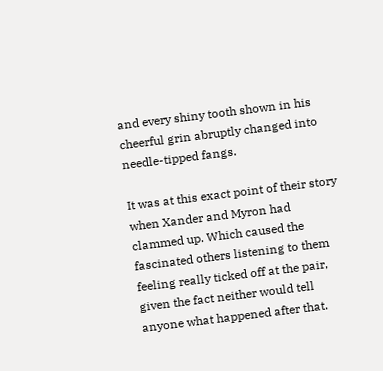and every shiny tooth shown in his cheerful grin abruptly changed into needle-tipped fangs.

It was at this exact point of their story when Xander and Myron had clammed up. Which caused the fascinated others listening to them feeling really ticked off at the pair, given the fact neither would tell anyone what happened after that.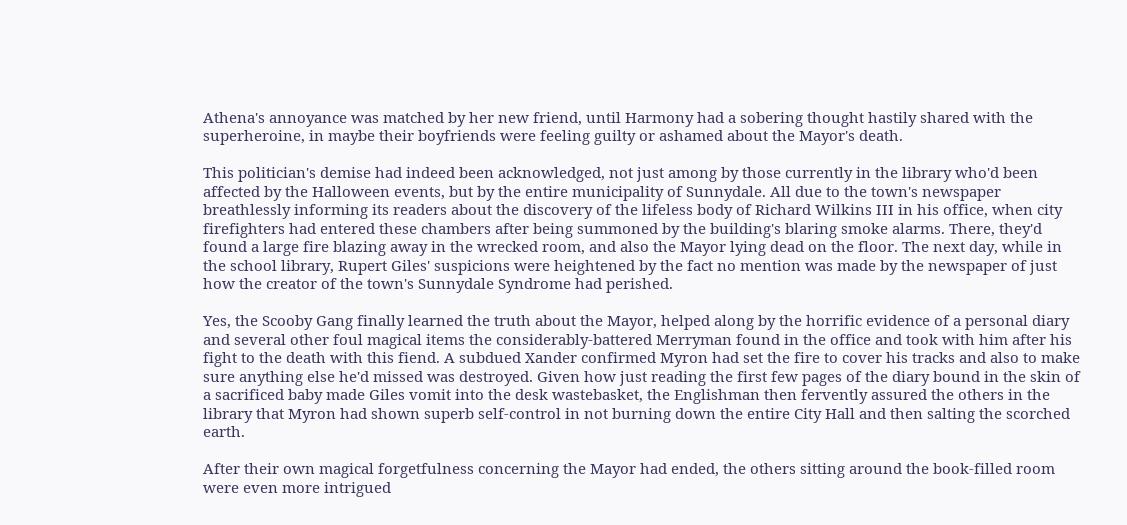Athena's annoyance was matched by her new friend, until Harmony had a sobering thought hastily shared with the superheroine, in maybe their boyfriends were feeling guilty or ashamed about the Mayor's death.

This politician's demise had indeed been acknowledged, not just among by those currently in the library who'd been affected by the Halloween events, but by the entire municipality of Sunnydale. All due to the town's newspaper breathlessly informing its readers about the discovery of the lifeless body of Richard Wilkins III in his office, when city firefighters had entered these chambers after being summoned by the building's blaring smoke alarms. There, they'd found a large fire blazing away in the wrecked room, and also the Mayor lying dead on the floor. The next day, while in the school library, Rupert Giles' suspicions were heightened by the fact no mention was made by the newspaper of just how the creator of the town's Sunnydale Syndrome had perished.

Yes, the Scooby Gang finally learned the truth about the Mayor, helped along by the horrific evidence of a personal diary and several other foul magical items the considerably-battered Merryman found in the office and took with him after his fight to the death with this fiend. A subdued Xander confirmed Myron had set the fire to cover his tracks and also to make sure anything else he'd missed was destroyed. Given how just reading the first few pages of the diary bound in the skin of a sacrificed baby made Giles vomit into the desk wastebasket, the Englishman then fervently assured the others in the library that Myron had shown superb self-control in not burning down the entire City Hall and then salting the scorched earth.

After their own magical forgetfulness concerning the Mayor had ended, the others sitting around the book-filled room were even more intrigued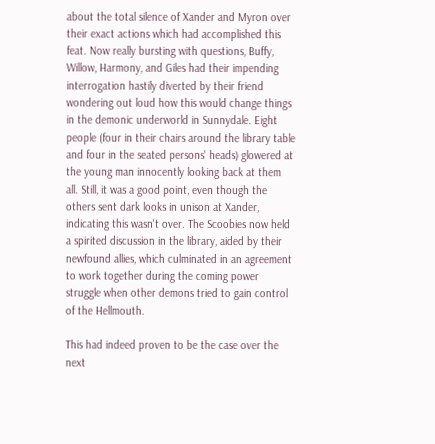about the total silence of Xander and Myron over their exact actions which had accomplished this feat. Now really bursting with questions, Buffy, Willow, Harmony, and Giles had their impending interrogation hastily diverted by their friend wondering out loud how this would change things in the demonic underworld in Sunnydale. Eight people (four in their chairs around the library table and four in the seated persons' heads) glowered at the young man innocently looking back at them all. Still, it was a good point, even though the others sent dark looks in unison at Xander, indicating this wasn't over. The Scoobies now held a spirited discussion in the library, aided by their newfound allies, which culminated in an agreement to work together during the coming power struggle when other demons tried to gain control of the Hellmouth.

This had indeed proven to be the case over the next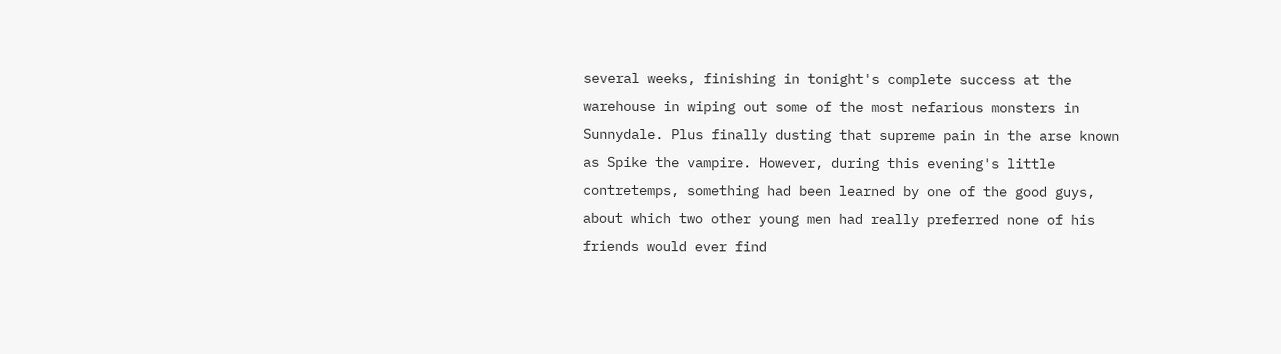several weeks, finishing in tonight's complete success at the warehouse in wiping out some of the most nefarious monsters in Sunnydale. Plus finally dusting that supreme pain in the arse known as Spike the vampire. However, during this evening's little contretemps, something had been learned by one of the good guys, about which two other young men had really preferred none of his friends would ever find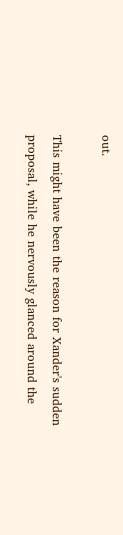out.

This might have been the reason for Xander's sudden proposal, while he nervously glanced around the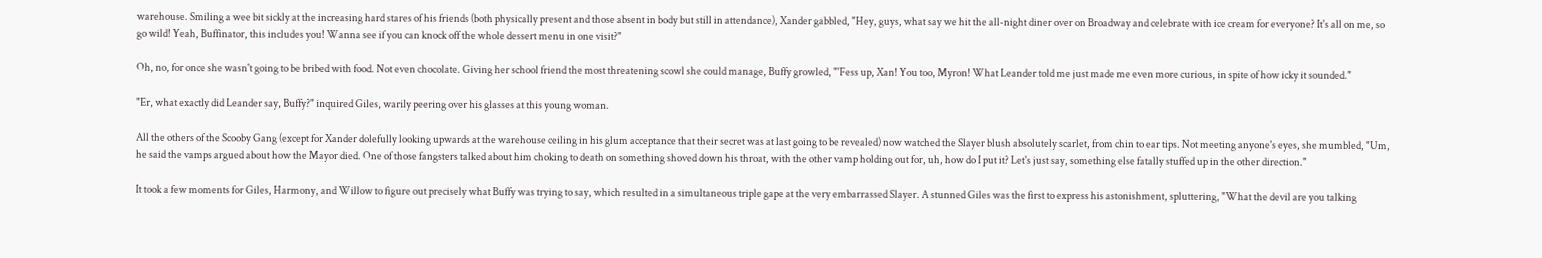warehouse. Smiling a wee bit sickly at the increasing hard stares of his friends (both physically present and those absent in body but still in attendance), Xander gabbled, "Hey, guys, what say we hit the all-night diner over on Broadway and celebrate with ice cream for everyone? It's all on me, so go wild! Yeah, Buffinator, this includes you! Wanna see if you can knock off the whole dessert menu in one visit?"

Oh, no, for once she wasn't going to be bribed with food. Not even chocolate. Giving her school friend the most threatening scowl she could manage, Buffy growled, "'Fess up, Xan! You too, Myron! What Leander told me just made me even more curious, in spite of how icky it sounded."

"Er, what exactly did Leander say, Buffy?" inquired Giles, warily peering over his glasses at this young woman.

All the others of the Scooby Gang (except for Xander dolefully looking upwards at the warehouse ceiling in his glum acceptance that their secret was at last going to be revealed) now watched the Slayer blush absolutely scarlet, from chin to ear tips. Not meeting anyone's eyes, she mumbled, "Um, he said the vamps argued about how the Mayor died. One of those fangsters talked about him choking to death on something shoved down his throat, with the other vamp holding out for, uh, how do I put it? Let's just say, something else fatally stuffed up in the other direction."

It took a few moments for Giles, Harmony, and Willow to figure out precisely what Buffy was trying to say, which resulted in a simultaneous triple gape at the very embarrassed Slayer. A stunned Giles was the first to express his astonishment, spluttering, "What the devil are you talking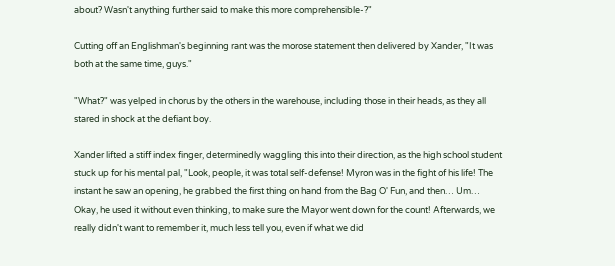about? Wasn't anything further said to make this more comprehensible-?"

Cutting off an Englishman's beginning rant was the morose statement then delivered by Xander, "It was both at the same time, guys."

"What?" was yelped in chorus by the others in the warehouse, including those in their heads, as they all stared in shock at the defiant boy.

Xander lifted a stiff index finger, determinedly waggling this into their direction, as the high school student stuck up for his mental pal, "Look, people, it was total self-defense! Myron was in the fight of his life! The instant he saw an opening, he grabbed the first thing on hand from the Bag O' Fun, and then… Um… Okay, he used it without even thinking, to make sure the Mayor went down for the count! Afterwards, we really didn't want to remember it, much less tell you, even if what we did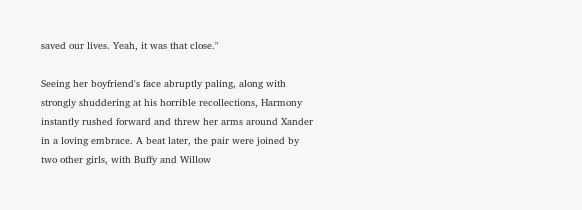saved our lives. Yeah, it was that close."

Seeing her boyfriend's face abruptly paling, along with strongly shuddering at his horrible recollections, Harmony instantly rushed forward and threw her arms around Xander in a loving embrace. A beat later, the pair were joined by two other girls, with Buffy and Willow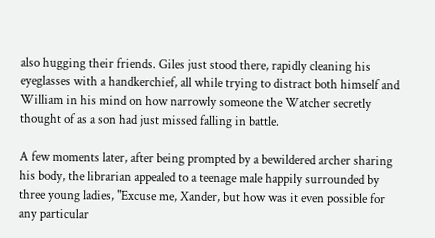also hugging their friends. Giles just stood there, rapidly cleaning his eyeglasses with a handkerchief, all while trying to distract both himself and William in his mind on how narrowly someone the Watcher secretly thought of as a son had just missed falling in battle.

A few moments later, after being prompted by a bewildered archer sharing his body, the librarian appealed to a teenage male happily surrounded by three young ladies, "Excuse me, Xander, but how was it even possible for any particular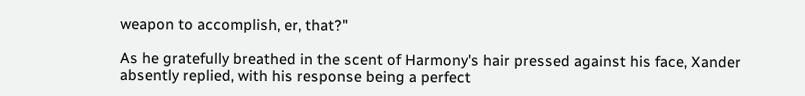weapon to accomplish, er, that?"

As he gratefully breathed in the scent of Harmony's hair pressed against his face, Xander absently replied, with his response being a perfect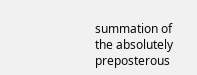summation of the absolutely preposterous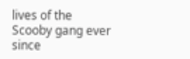lives of the Scooby gang ever since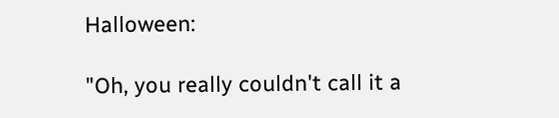Halloween:

"Oh, you really couldn't call it a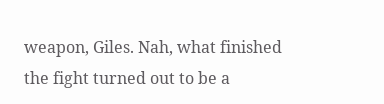weapon, Giles. Nah, what finished the fight turned out to be a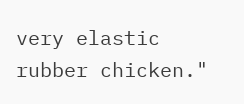very elastic rubber chicken."